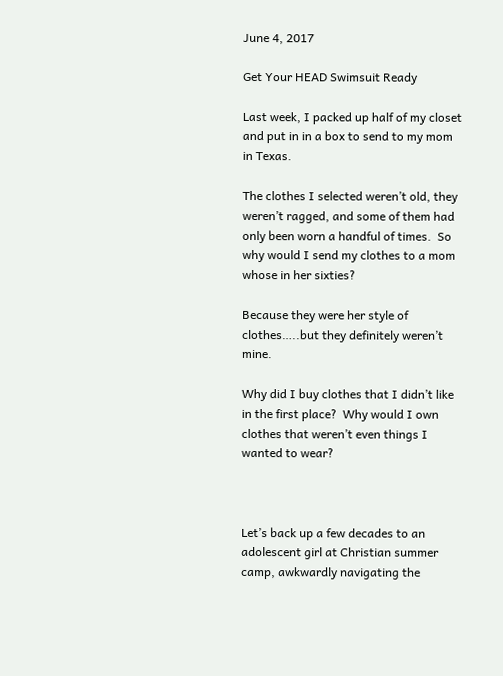June 4, 2017

Get Your HEAD Swimsuit Ready

Last week, I packed up half of my closet and put in in a box to send to my mom in Texas.

The clothes I selected weren’t old, they weren’t ragged, and some of them had only been worn a handful of times.  So why would I send my clothes to a mom whose in her sixties?

Because they were her style of clothes…..but they definitely weren’t mine.

Why did I buy clothes that I didn’t like in the first place?  Why would I own clothes that weren’t even things I wanted to wear?



Let’s back up a few decades to an adolescent girl at Christian summer camp, awkwardly navigating the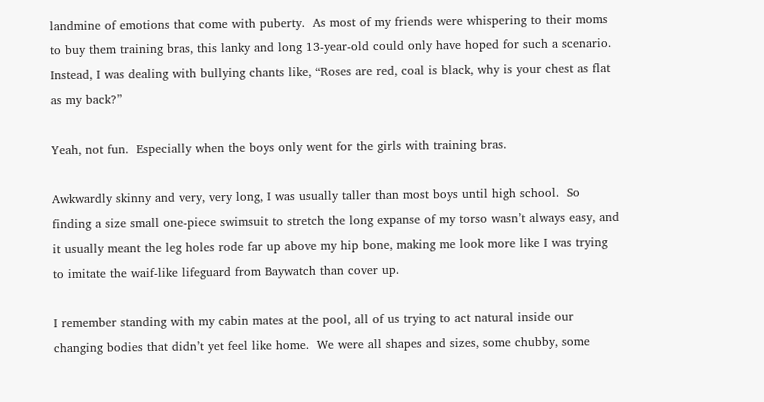landmine of emotions that come with puberty.  As most of my friends were whispering to their moms to buy them training bras, this lanky and long 13-year-old could only have hoped for such a scenario.  Instead, I was dealing with bullying chants like, “Roses are red, coal is black, why is your chest as flat as my back?”

Yeah, not fun.  Especially when the boys only went for the girls with training bras.

Awkwardly skinny and very, very long, I was usually taller than most boys until high school.  So finding a size small one-piece swimsuit to stretch the long expanse of my torso wasn’t always easy, and it usually meant the leg holes rode far up above my hip bone, making me look more like I was trying to imitate the waif-like lifeguard from Baywatch than cover up.

I remember standing with my cabin mates at the pool, all of us trying to act natural inside our changing bodies that didn’t yet feel like home.  We were all shapes and sizes, some chubby, some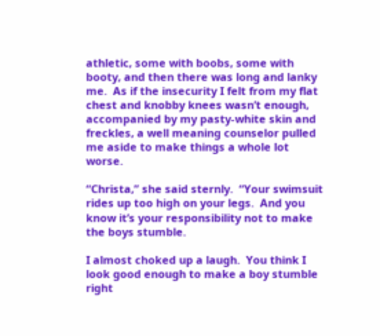athletic, some with boobs, some with booty, and then there was long and lanky me.  As if the insecurity I felt from my flat chest and knobby knees wasn’t enough, accompanied by my pasty-white skin and freckles, a well meaning counselor pulled me aside to make things a whole lot worse.

“Christa,” she said sternly.  “Your swimsuit rides up too high on your legs.  And you know it’s your responsibility not to make the boys stumble.

I almost choked up a laugh.  You think I look good enough to make a boy stumble right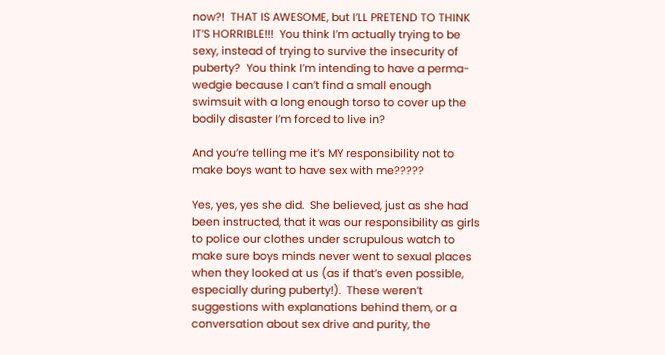now?!  THAT IS AWESOME, but I’LL PRETEND TO THINK IT’S HORRIBLE!!!  You think I’m actually trying to be sexy, instead of trying to survive the insecurity of puberty?  You think I’m intending to have a perma-wedgie because I can’t find a small enough swimsuit with a long enough torso to cover up the bodily disaster I’m forced to live in?

And you’re telling me it’s MY responsibility not to make boys want to have sex with me?????

Yes, yes, yes she did.  She believed, just as she had been instructed, that it was our responsibility as girls to police our clothes under scrupulous watch to make sure boys minds never went to sexual places when they looked at us (as if that’s even possible, especially during puberty!).  These weren’t suggestions with explanations behind them, or a conversation about sex drive and purity, the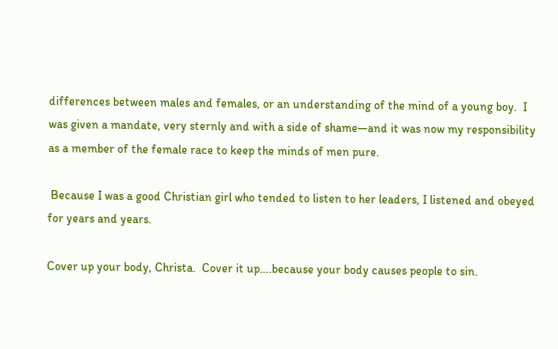differences between males and females, or an understanding of the mind of a young boy.  I was given a mandate, very sternly and with a side of shame—and it was now my responsibility as a member of the female race to keep the minds of men pure.

 Because I was a good Christian girl who tended to listen to her leaders, I listened and obeyed for years and years.

Cover up your body, Christa.  Cover it up….because your body causes people to sin.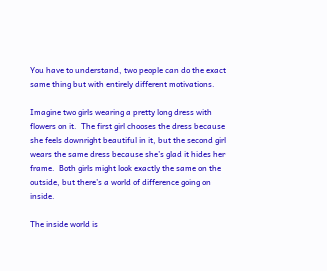You have to understand, two people can do the exact same thing but with entirely different motivations.

Imagine two girls wearing a pretty long dress with flowers on it.  The first girl chooses the dress because she feels downright beautiful in it, but the second girl wears the same dress because she’s glad it hides her frame.  Both girls might look exactly the same on the outside, but there’s a world of difference going on inside.

The inside world is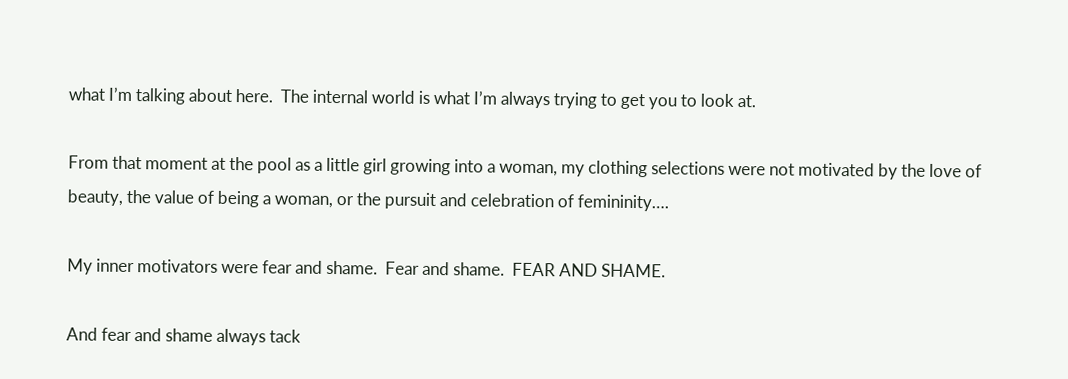what I’m talking about here.  The internal world is what I’m always trying to get you to look at.

From that moment at the pool as a little girl growing into a woman, my clothing selections were not motivated by the love of beauty, the value of being a woman, or the pursuit and celebration of femininity….

My inner motivators were fear and shame.  Fear and shame.  FEAR AND SHAME.

And fear and shame always tack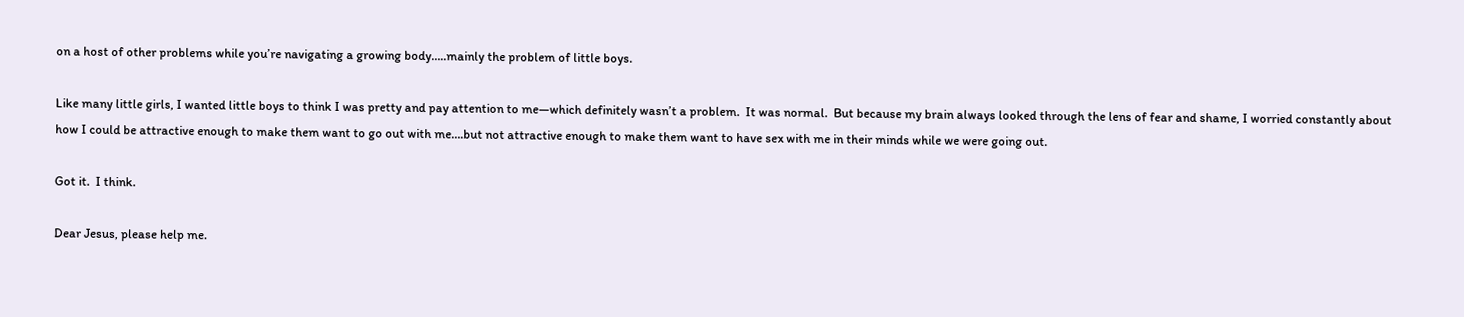on a host of other problems while you’re navigating a growing body…..mainly the problem of little boys.

Like many little girls, I wanted little boys to think I was pretty and pay attention to me—which definitely wasn’t a problem.  It was normal.  But because my brain always looked through the lens of fear and shame, I worried constantly about how I could be attractive enough to make them want to go out with me….but not attractive enough to make them want to have sex with me in their minds while we were going out.

Got it.  I think.

Dear Jesus, please help me.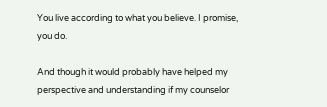You live according to what you believe. I promise, you do.

And though it would probably have helped my perspective and understanding if my counselor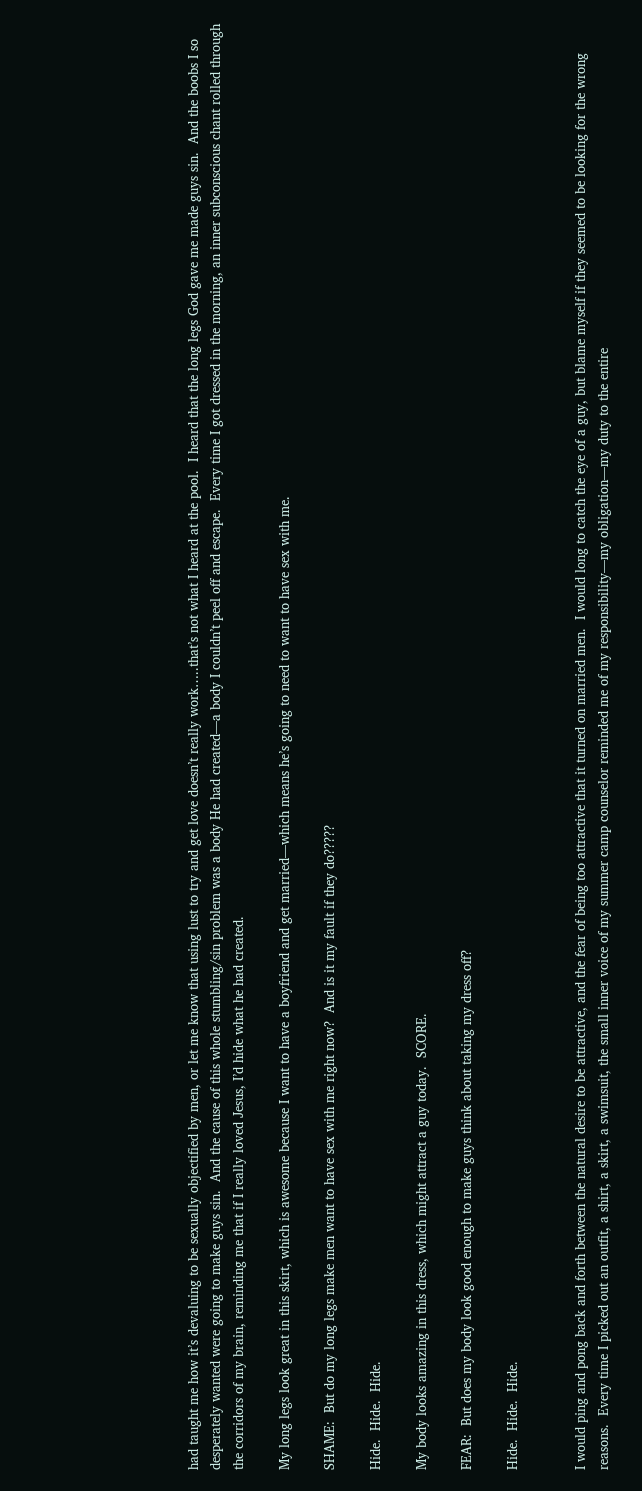had taught me how it’s devaluing to be sexually objectified by men, or let me know that using lust to try and get love doesn’t really work…..that’s not what I heard at the pool.  I heard that the long legs God gave me made guys sin.  And the boobs I so desperately wanted were going to make guys sin.  And the cause of this whole stumbling/sin problem was a body He had created—a body I couldn’t peel off and escape.  Every time I got dressed in the morning, an inner subconscious chant rolled through the corridors of my brain, reminding me that if I really loved Jesus, I’d hide what he had created.

My long legs look great in this skirt, which is awesome because I want to have a boyfriend and get married—which means he’s going to need to want to have sex with me.

SHAME:  But do my long legs make men want to have sex with me right now?  And is it my fault if they do?????

Hide.  Hide.  Hide.

My body looks amazing in this dress, which might attract a guy today.  SCORE.

FEAR:  But does my body look good enough to make guys think about taking my dress off?

Hide.  Hide.  Hide.


I would ping and pong back and forth between the natural desire to be attractive, and the fear of being too attractive that it turned on married men.  I would long to catch the eye of a guy, but blame myself if they seemed to be looking for the wrong reasons.  Every time I picked out an outfit, a shirt, a skirt, a swimsuit, the small inner voice of my summer camp counselor reminded me of my responsibility—my obligation—my duty to the entire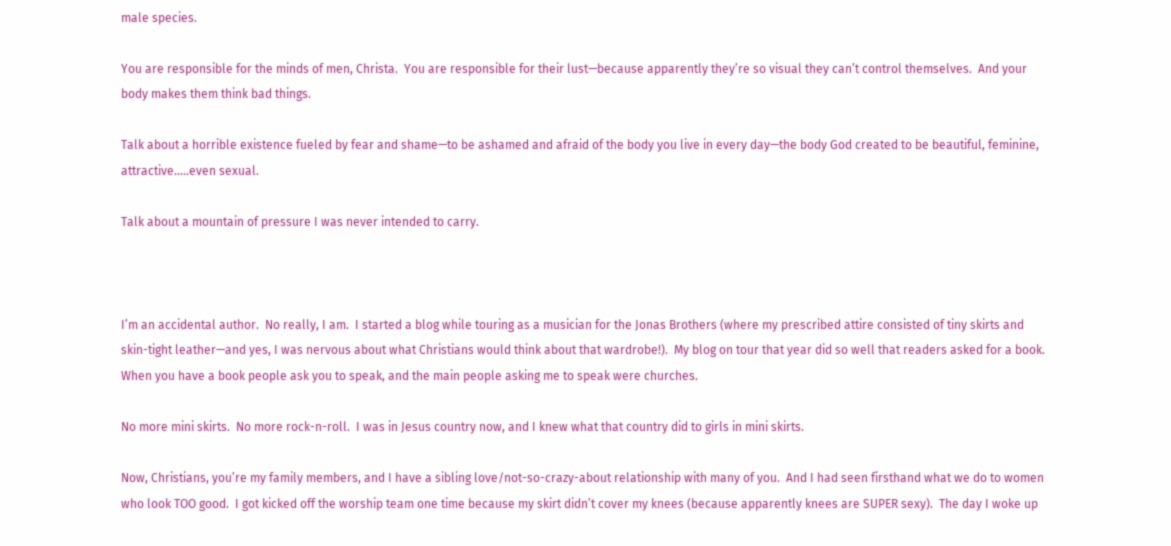male species.

You are responsible for the minds of men, Christa.  You are responsible for their lust—because apparently they’re so visual they can’t control themselves.  And your body makes them think bad things.

Talk about a horrible existence fueled by fear and shame—to be ashamed and afraid of the body you live in every day—the body God created to be beautiful, feminine, attractive…..even sexual.

Talk about a mountain of pressure I was never intended to carry.



I’m an accidental author.  No really, I am.  I started a blog while touring as a musician for the Jonas Brothers (where my prescribed attire consisted of tiny skirts and skin-tight leather—and yes, I was nervous about what Christians would think about that wardrobe!).  My blog on tour that year did so well that readers asked for a book.  When you have a book people ask you to speak, and the main people asking me to speak were churches.

No more mini skirts.  No more rock-n-roll.  I was in Jesus country now, and I knew what that country did to girls in mini skirts.

Now, Christians, you’re my family members, and I have a sibling love/not-so-crazy-about relationship with many of you.  And I had seen firsthand what we do to women who look TOO good.  I got kicked off the worship team one time because my skirt didn’t cover my knees (because apparently knees are SUPER sexy).  The day I woke up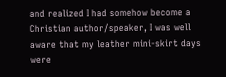and realized I had somehow become a Christian author/speaker, I was well aware that my leather mini-skirt days were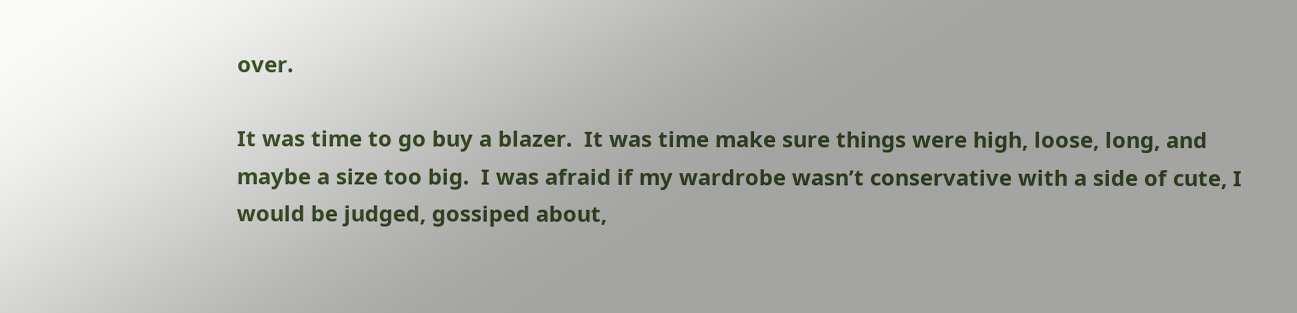over.

It was time to go buy a blazer.  It was time make sure things were high, loose, long, and maybe a size too big.  I was afraid if my wardrobe wasn’t conservative with a side of cute, I would be judged, gossiped about,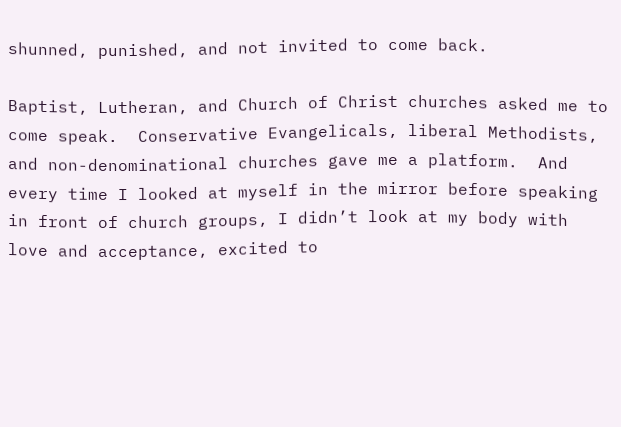shunned, punished, and not invited to come back.

Baptist, Lutheran, and Church of Christ churches asked me to come speak.  Conservative Evangelicals, liberal Methodists, and non-denominational churches gave me a platform.  And every time I looked at myself in the mirror before speaking in front of church groups, I didn’t look at my body with love and acceptance, excited to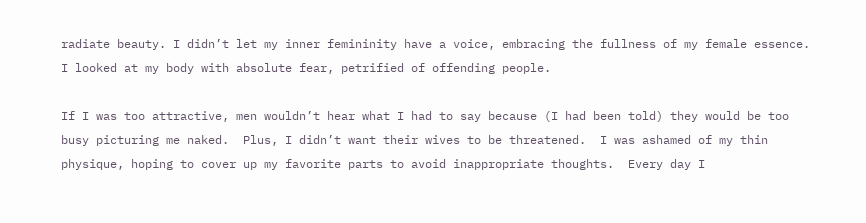radiate beauty. I didn’t let my inner femininity have a voice, embracing the fullness of my female essence.  I looked at my body with absolute fear, petrified of offending people.

If I was too attractive, men wouldn’t hear what I had to say because (I had been told) they would be too busy picturing me naked.  Plus, I didn’t want their wives to be threatened.  I was ashamed of my thin physique, hoping to cover up my favorite parts to avoid inappropriate thoughts.  Every day I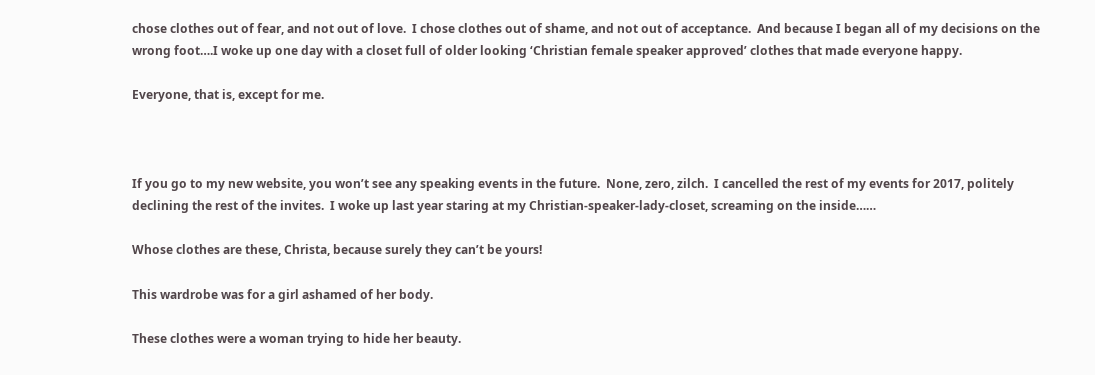chose clothes out of fear, and not out of love.  I chose clothes out of shame, and not out of acceptance.  And because I began all of my decisions on the wrong foot….I woke up one day with a closet full of older looking ‘Christian female speaker approved’ clothes that made everyone happy.

Everyone, that is, except for me.



If you go to my new website, you won’t see any speaking events in the future.  None, zero, zilch.  I cancelled the rest of my events for 2017, politely declining the rest of the invites.  I woke up last year staring at my Christian-speaker-lady-closet, screaming on the inside……

Whose clothes are these, Christa, because surely they can’t be yours!

This wardrobe was for a girl ashamed of her body.

These clothes were a woman trying to hide her beauty.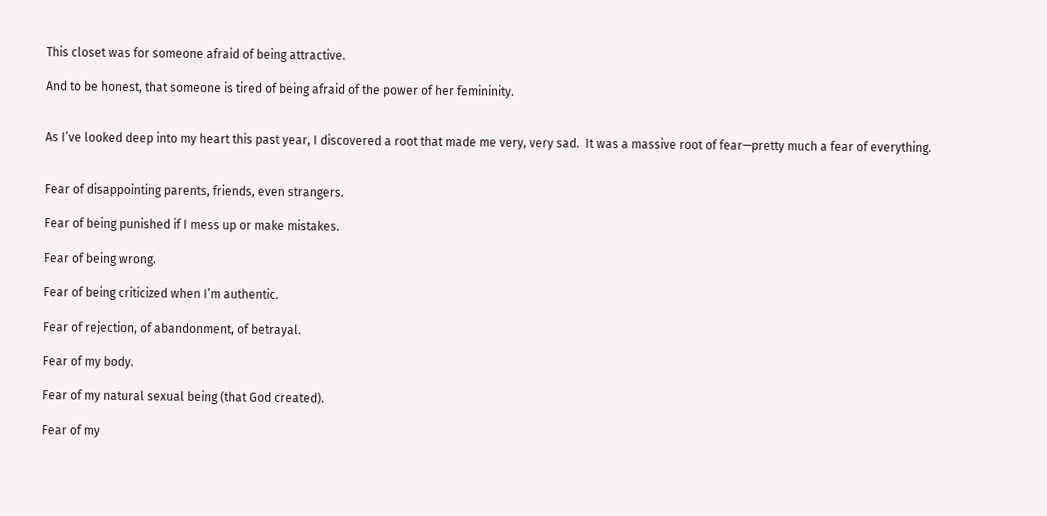This closet was for someone afraid of being attractive.

And to be honest, that someone is tired of being afraid of the power of her femininity.


As I’ve looked deep into my heart this past year, I discovered a root that made me very, very sad.  It was a massive root of fear—pretty much a fear of everything.


Fear of disappointing parents, friends, even strangers.

Fear of being punished if I mess up or make mistakes.

Fear of being wrong.

Fear of being criticized when I’m authentic.

Fear of rejection, of abandonment, of betrayal.

Fear of my body.

Fear of my natural sexual being (that God created).

Fear of my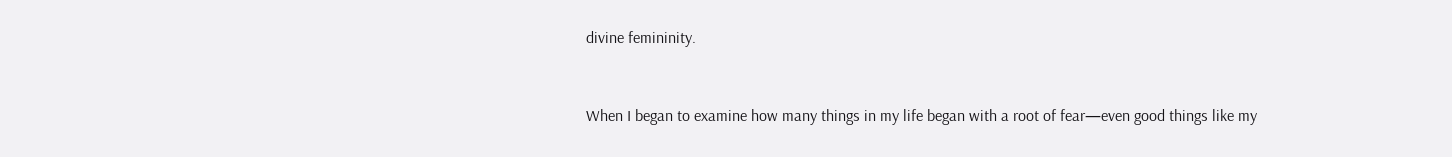divine femininity.


When I began to examine how many things in my life began with a root of fear—even good things like my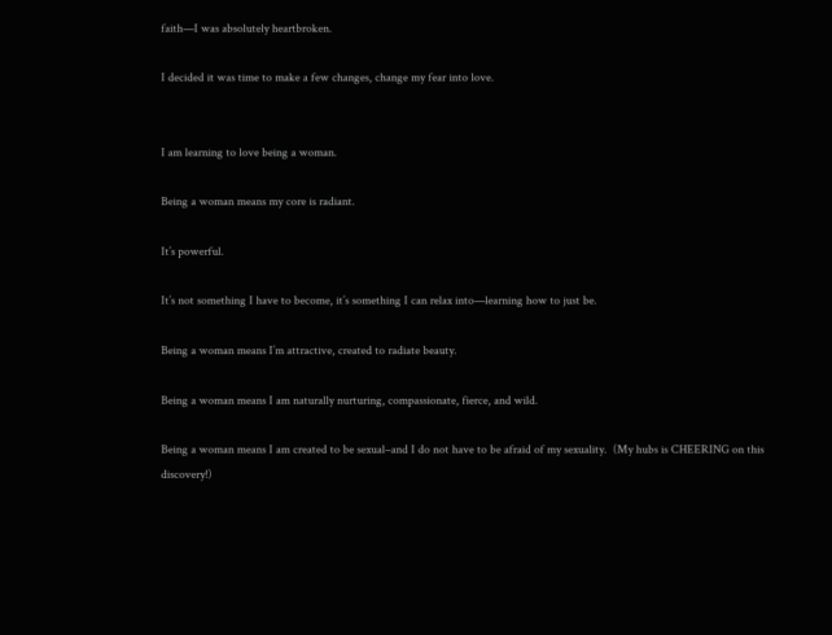faith—I was absolutely heartbroken.

I decided it was time to make a few changes, change my fear into love.


I am learning to love being a woman.

Being a woman means my core is radiant.

It’s powerful.

It’s not something I have to become, it’s something I can relax into—learning how to just be.

Being a woman means I’m attractive, created to radiate beauty.

Being a woman means I am naturally nurturing, compassionate, fierce, and wild.

Being a woman means I am created to be sexual–and I do not have to be afraid of my sexuality.  (My hubs is CHEERING on this discovery!)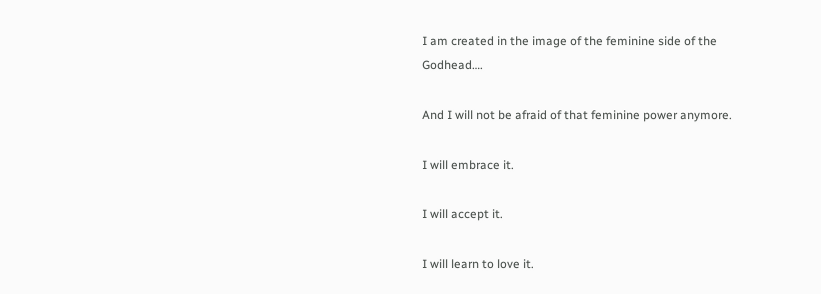I am created in the image of the feminine side of the Godhead….

And I will not be afraid of that feminine power anymore.

I will embrace it.

I will accept it.

I will learn to love it.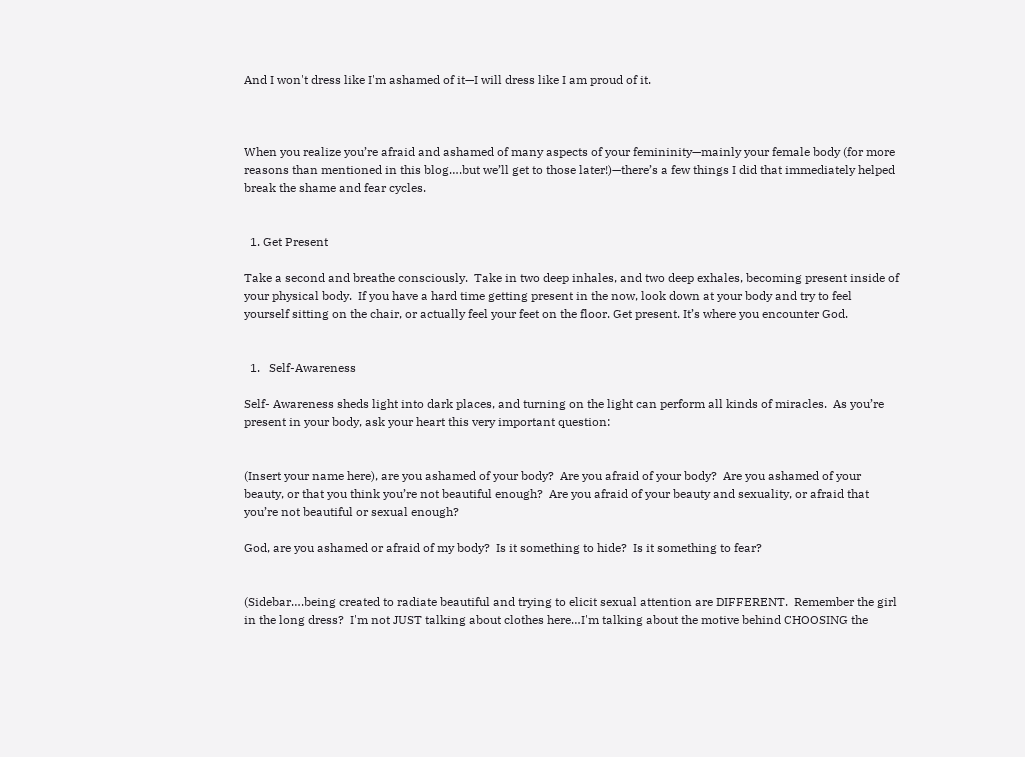And I won't dress like I'm ashamed of it—I will dress like I am proud of it.



When you realize you’re afraid and ashamed of many aspects of your femininity—mainly your female body (for more reasons than mentioned in this blog….but we’ll get to those later!)—there’s a few things I did that immediately helped break the shame and fear cycles.


  1. Get Present

Take a second and breathe consciously.  Take in two deep inhales, and two deep exhales, becoming present inside of your physical body.  If you have a hard time getting present in the now, look down at your body and try to feel yourself sitting on the chair, or actually feel your feet on the floor. Get present. It’s where you encounter God.


  1.   Self-Awareness

Self- Awareness sheds light into dark places, and turning on the light can perform all kinds of miracles.  As you’re present in your body, ask your heart this very important question:


(Insert your name here), are you ashamed of your body?  Are you afraid of your body?  Are you ashamed of your beauty, or that you think you’re not beautiful enough?  Are you afraid of your beauty and sexuality, or afraid that you’re not beautiful or sexual enough?

God, are you ashamed or afraid of my body?  Is it something to hide?  Is it something to fear?


(Sidebar….being created to radiate beautiful and trying to elicit sexual attention are DIFFERENT.  Remember the girl in the long dress?  I'm not JUST talking about clothes here…I'm talking about the motive behind CHOOSING the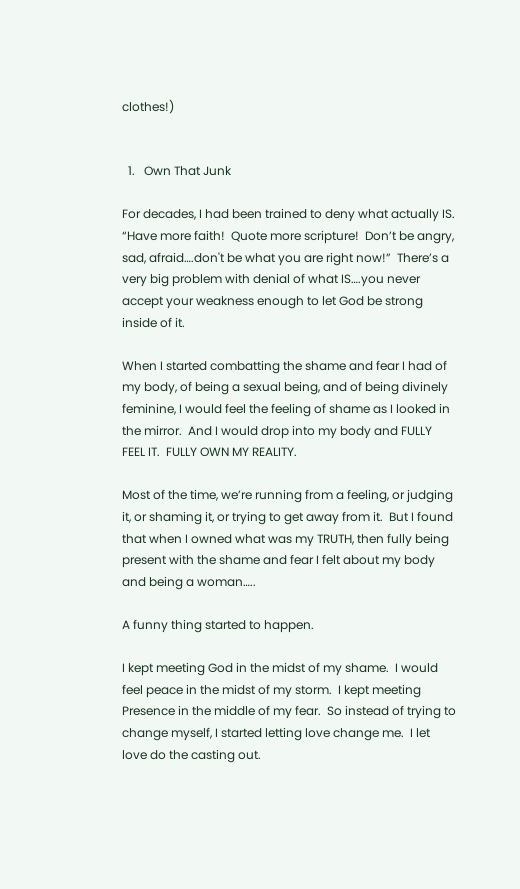clothes!)


  1.   Own That Junk

For decades, I had been trained to deny what actually IS.  “Have more faith!  Quote more scripture!  Don’t be angry, sad, afraid….don't be what you are right now!”  There’s a very big problem with denial of what IS….you never accept your weakness enough to let God be strong inside of it.

When I started combatting the shame and fear I had of my body, of being a sexual being, and of being divinely feminine, I would feel the feeling of shame as I looked in the mirror.  And I would drop into my body and FULLY FEEL IT.  FULLY OWN MY REALITY.

Most of the time, we’re running from a feeling, or judging it, or shaming it, or trying to get away from it.  But I found that when I owned what was my TRUTH, then fully being present with the shame and fear I felt about my body and being a woman…..

A funny thing started to happen.

I kept meeting God in the midst of my shame.  I would feel peace in the midst of my storm.  I kept meeting Presence in the middle of my fear.  So instead of trying to change myself, I started letting love change me.  I let love do the casting out.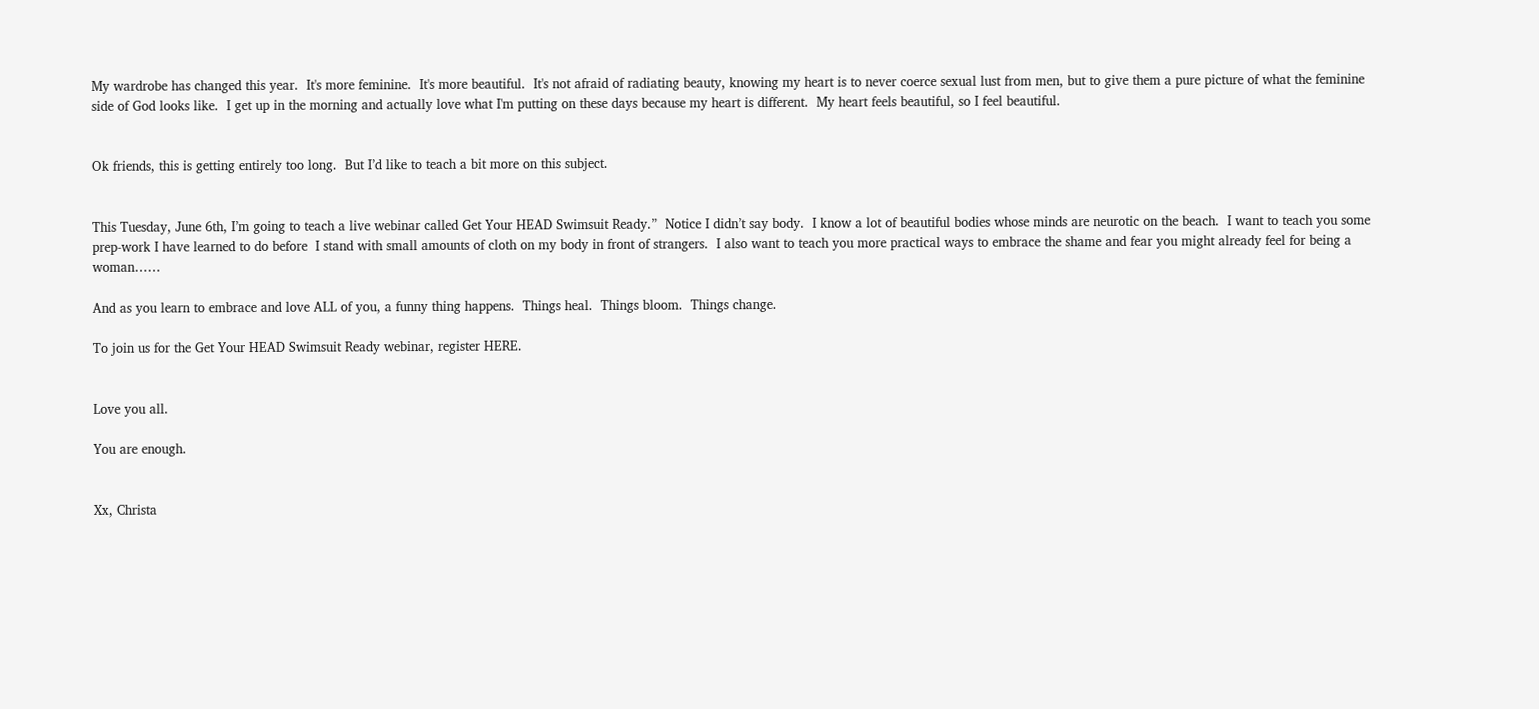My wardrobe has changed this year.  It's more feminine.  It's more beautiful.  It's not afraid of radiating beauty, knowing my heart is to never coerce sexual lust from men, but to give them a pure picture of what the feminine side of God looks like.  I get up in the morning and actually love what I'm putting on these days because my heart is different.  My heart feels beautiful, so I feel beautiful.


Ok friends, this is getting entirely too long.  But I’d like to teach a bit more on this subject.


This Tuesday, June 6th, I’m going to teach a live webinar called Get Your HEAD Swimsuit Ready.”  Notice I didn’t say body.  I know a lot of beautiful bodies whose minds are neurotic on the beach.  I want to teach you some prep-work I have learned to do before  I stand with small amounts of cloth on my body in front of strangers.  I also want to teach you more practical ways to embrace the shame and fear you might already feel for being a woman……

And as you learn to embrace and love ALL of you, a funny thing happens.  Things heal.  Things bloom.  Things change.

To join us for the Get Your HEAD Swimsuit Ready webinar, register HERE.


Love you all.

You are enough.


Xx, Christa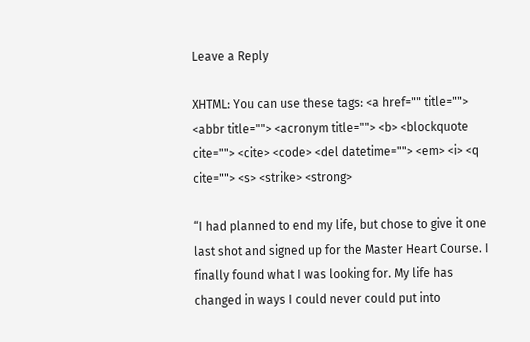Leave a Reply

XHTML: You can use these tags: <a href="" title=""> <abbr title=""> <acronym title=""> <b> <blockquote cite=""> <cite> <code> <del datetime=""> <em> <i> <q cite=""> <s> <strike> <strong>

“I had planned to end my life, but chose to give it one last shot and signed up for the Master Heart Course. I finally found what I was looking for. My life has changed in ways I could never could put into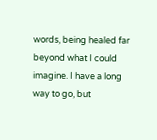words, being healed far beyond what I could imagine. I have a long way to go, but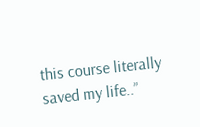this course literally saved my life..”